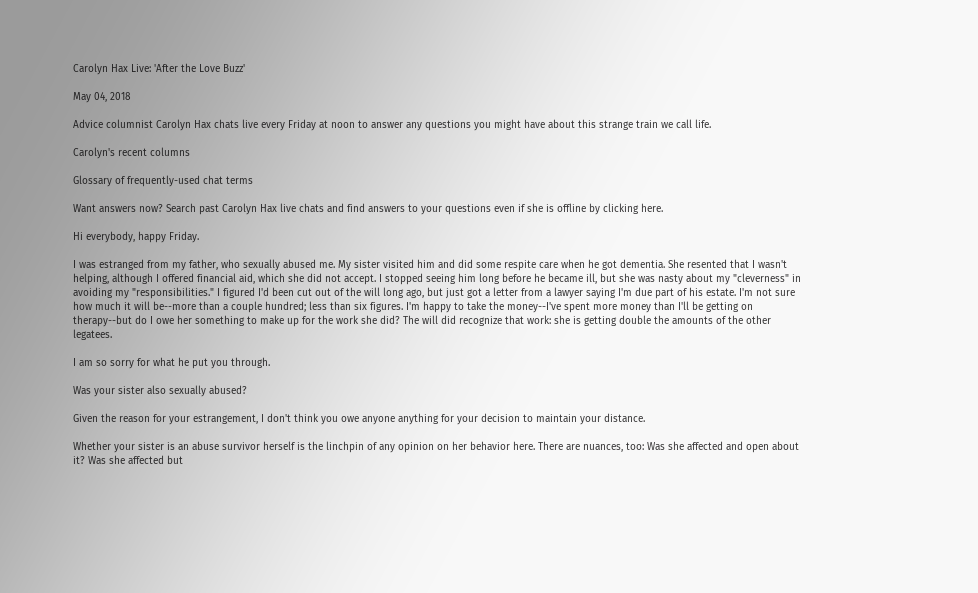Carolyn Hax Live: 'After the Love Buzz'

May 04, 2018

Advice columnist Carolyn Hax chats live every Friday at noon to answer any questions you might have about this strange train we call life.

Carolyn's recent columns

Glossary of frequently-used chat terms

Want answers now? Search past Carolyn Hax live chats and find answers to your questions even if she is offline by clicking here.

Hi everybody, happy Friday.

I was estranged from my father, who sexually abused me. My sister visited him and did some respite care when he got dementia. She resented that I wasn't helping, although I offered financial aid, which she did not accept. I stopped seeing him long before he became ill, but she was nasty about my "cleverness" in avoiding my "responsibilities." I figured I'd been cut out of the will long ago, but just got a letter from a lawyer saying I'm due part of his estate. I'm not sure how much it will be--more than a couple hundred; less than six figures. I'm happy to take the money--I've spent more money than I'll be getting on therapy--but do I owe her something to make up for the work she did? The will did recognize that work: she is getting double the amounts of the other legatees.

I am so sorry for what he put you through.

Was your sister also sexually abused?

Given the reason for your estrangement, I don't think you owe anyone anything for your decision to maintain your distance.

Whether your sister is an abuse survivor herself is the linchpin of any opinion on her behavior here. There are nuances, too: Was she affected and open about it? Was she affected but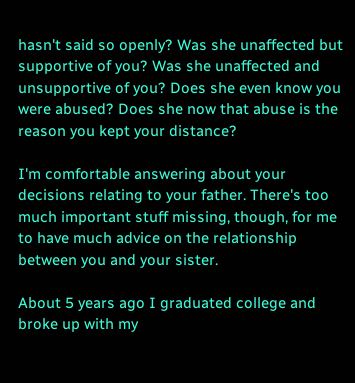hasn't said so openly? Was she unaffected but supportive of you? Was she unaffected and unsupportive of you? Does she even know you were abused? Does she now that abuse is the reason you kept your distance?

I'm comfortable answering about your decisions relating to your father. There's too much important stuff missing, though, for me to have much advice on the relationship between you and your sister.

About 5 years ago I graduated college and broke up with my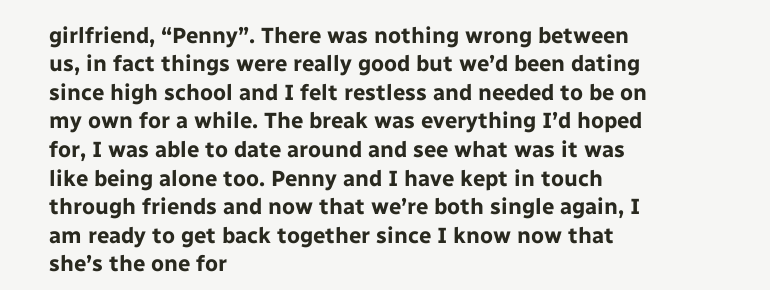girlfriend, “Penny”. There was nothing wrong between us, in fact things were really good but we’d been dating since high school and I felt restless and needed to be on my own for a while. The break was everything I’d hoped for, I was able to date around and see what was it was like being alone too. Penny and I have kept in touch through friends and now that we’re both single again, I am ready to get back together since I know now that she’s the one for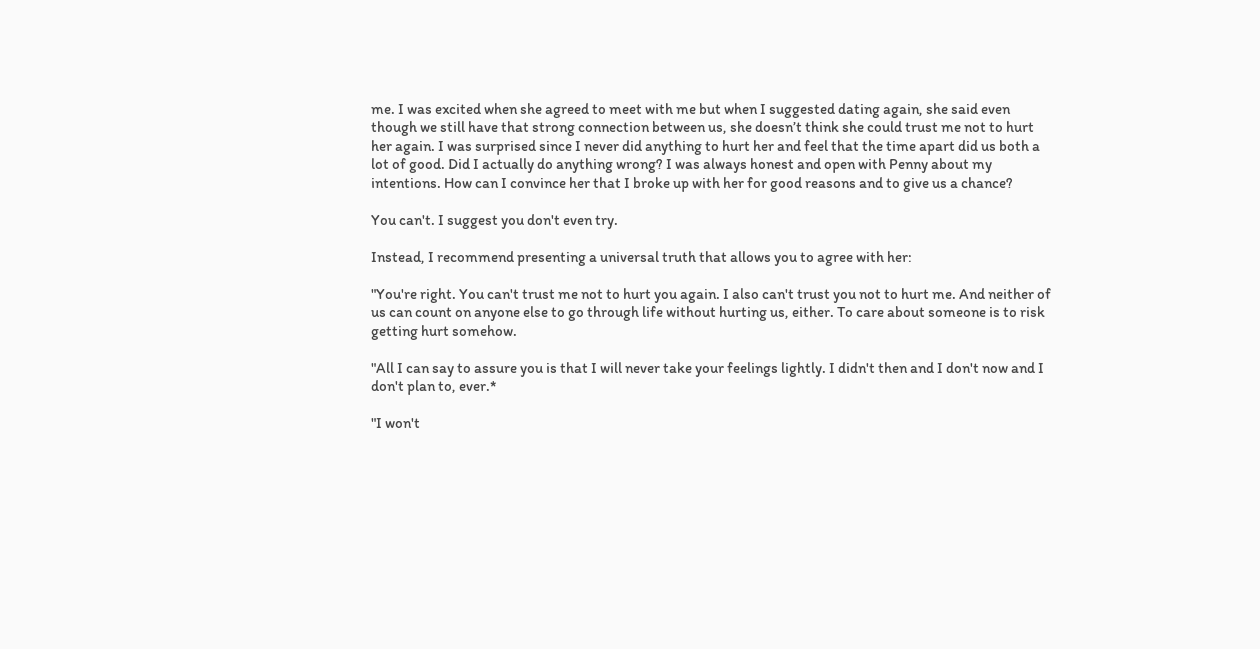me. I was excited when she agreed to meet with me but when I suggested dating again, she said even though we still have that strong connection between us, she doesn’t think she could trust me not to hurt her again. I was surprised since I never did anything to hurt her and feel that the time apart did us both a lot of good. Did I actually do anything wrong? I was always honest and open with Penny about my intentions. How can I convince her that I broke up with her for good reasons and to give us a chance?

You can't. I suggest you don't even try.

Instead, I recommend presenting a universal truth that allows you to agree with her:

"You're right. You can't trust me not to hurt you again. I also can't trust you not to hurt me. And neither of us can count on anyone else to go through life without hurting us, either. To care about someone is to risk getting hurt somehow.

"All I can say to assure you is that I will never take your feelings lightly. I didn't then and I don't now and I don't plan to, ever.*

"I won't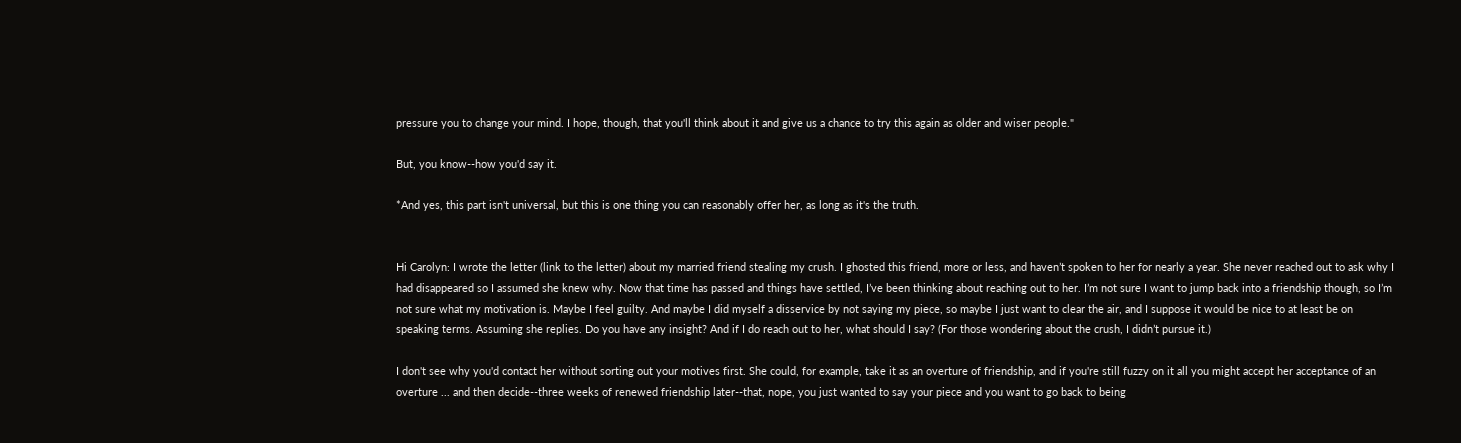pressure you to change your mind. I hope, though, that you'll think about it and give us a chance to try this again as older and wiser people."

But, you know--how you'd say it.

*And yes, this part isn't universal, but this is one thing you can reasonably offer her, as long as it's the truth.


Hi Carolyn: I wrote the letter (link to the letter) about my married friend stealing my crush. I ghosted this friend, more or less, and haven’t spoken to her for nearly a year. She never reached out to ask why I had disappeared so I assumed she knew why. Now that time has passed and things have settled, I’ve been thinking about reaching out to her. I’m not sure I want to jump back into a friendship though, so I’m not sure what my motivation is. Maybe I feel guilty. And maybe I did myself a disservice by not saying my piece, so maybe I just want to clear the air, and I suppose it would be nice to at least be on speaking terms. Assuming she replies. Do you have any insight? And if I do reach out to her, what should I say? (For those wondering about the crush, I didn’t pursue it.)

I don't see why you'd contact her without sorting out your motives first. She could, for example, take it as an overture of friendship, and if you're still fuzzy on it all you might accept her acceptance of an overture ... and then decide--three weeks of renewed friendship later--that, nope, you just wanted to say your piece and you want to go back to being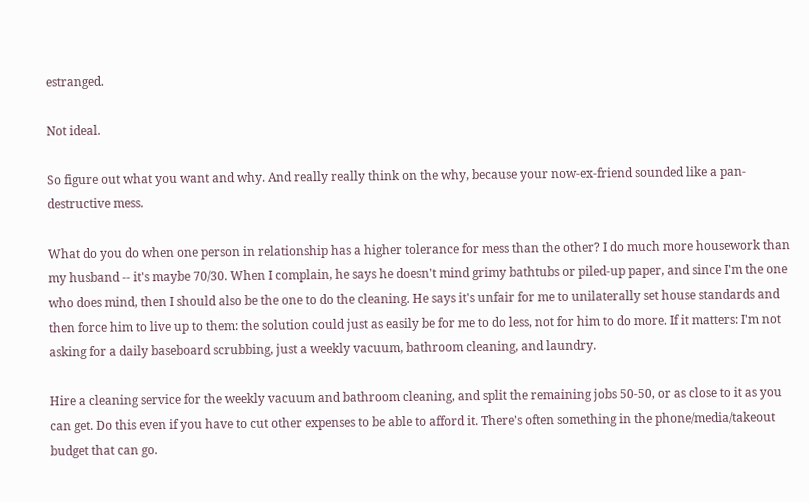estranged.

Not ideal.

So figure out what you want and why. And really really think on the why, because your now-ex-friend sounded like a pan-destructive mess.

What do you do when one person in relationship has a higher tolerance for mess than the other? I do much more housework than my husband -- it's maybe 70/30. When I complain, he says he doesn't mind grimy bathtubs or piled-up paper, and since I'm the one who does mind, then I should also be the one to do the cleaning. He says it's unfair for me to unilaterally set house standards and then force him to live up to them: the solution could just as easily be for me to do less, not for him to do more. If it matters: I'm not asking for a daily baseboard scrubbing, just a weekly vacuum, bathroom cleaning, and laundry.

Hire a cleaning service for the weekly vacuum and bathroom cleaning, and split the remaining jobs 50-50, or as close to it as you can get. Do this even if you have to cut other expenses to be able to afford it. There's often something in the phone/media/takeout budget that can go.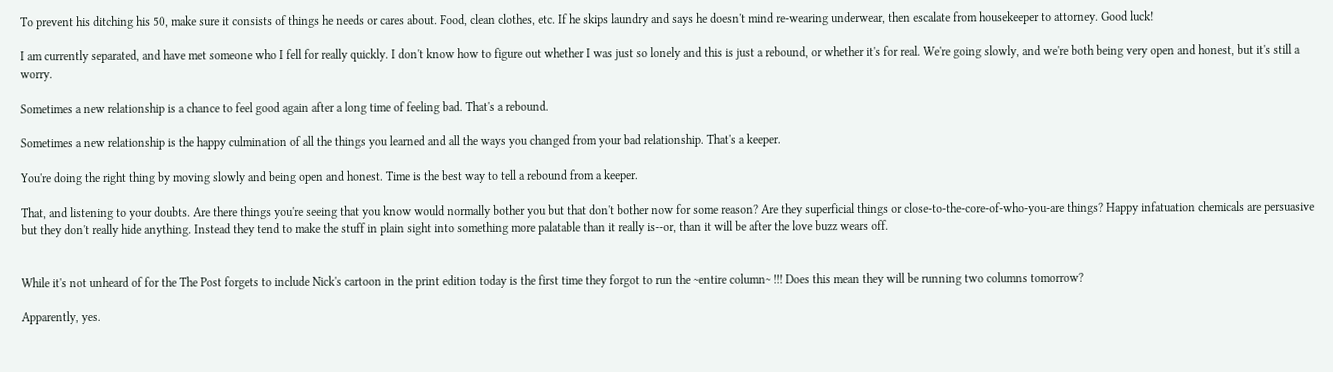To prevent his ditching his 50, make sure it consists of things he needs or cares about. Food, clean clothes, etc. If he skips laundry and says he doesn't mind re-wearing underwear, then escalate from housekeeper to attorney. Good luck!

I am currently separated, and have met someone who I fell for really quickly. I don't know how to figure out whether I was just so lonely and this is just a rebound, or whether it's for real. We're going slowly, and we're both being very open and honest, but it's still a worry.

Sometimes a new relationship is a chance to feel good again after a long time of feeling bad. That's a rebound.

Sometimes a new relationship is the happy culmination of all the things you learned and all the ways you changed from your bad relationship. That's a keeper.

You're doing the right thing by moving slowly and being open and honest. Time is the best way to tell a rebound from a keeper.

That, and listening to your doubts. Are there things you're seeing that you know would normally bother you but that don't bother now for some reason? Are they superficial things or close-to-the-core-of-who-you-are things? Happy infatuation chemicals are persuasive but they don't really hide anything. Instead they tend to make the stuff in plain sight into something more palatable than it really is--or, than it will be after the love buzz wears off.


While it's not unheard of for the The Post forgets to include Nick's cartoon in the print edition today is the first time they forgot to run the ~entire column~ !!! Does this mean they will be running two columns tomorrow?

Apparently, yes.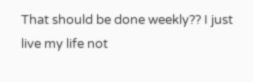That should be done weekly?? I just live my life not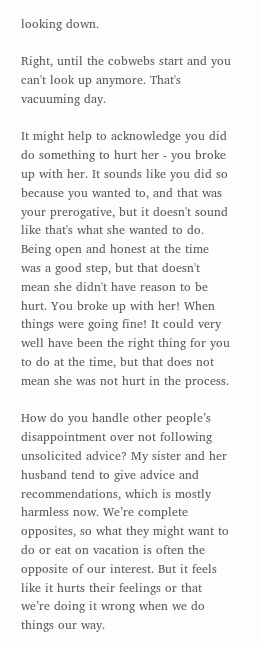looking down.

Right, until the cobwebs start and you can't look up anymore. That's vacuuming day.

It might help to acknowledge you did do something to hurt her - you broke up with her. It sounds like you did so because you wanted to, and that was your prerogative, but it doesn't sound like that's what she wanted to do. Being open and honest at the time was a good step, but that doesn't mean she didn't have reason to be hurt. You broke up with her! When things were going fine! It could very well have been the right thing for you to do at the time, but that does not mean she was not hurt in the process.

How do you handle other people’s disappointment over not following unsolicited advice? My sister and her husband tend to give advice and recommendations, which is mostly harmless now. We’re complete opposites, so what they might want to do or eat on vacation is often the opposite of our interest. But it feels like it hurts their feelings or that we’re doing it wrong when we do things our way.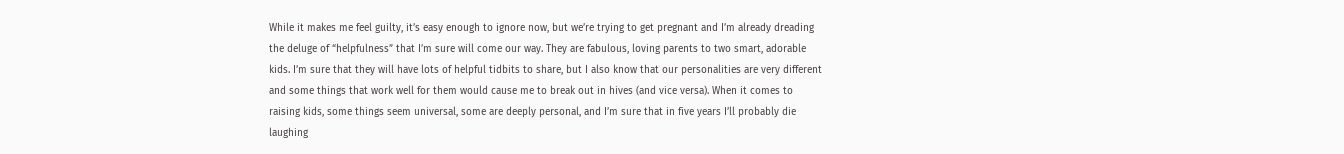While it makes me feel guilty, it’s easy enough to ignore now, but we’re trying to get pregnant and I’m already dreading the deluge of “helpfulness” that I’m sure will come our way. They are fabulous, loving parents to two smart, adorable kids. I’m sure that they will have lots of helpful tidbits to share, but I also know that our personalities are very different and some things that work well for them would cause me to break out in hives (and vice versa). When it comes to raising kids, some things seem universal, some are deeply personal, and I’m sure that in five years I’ll probably die laughing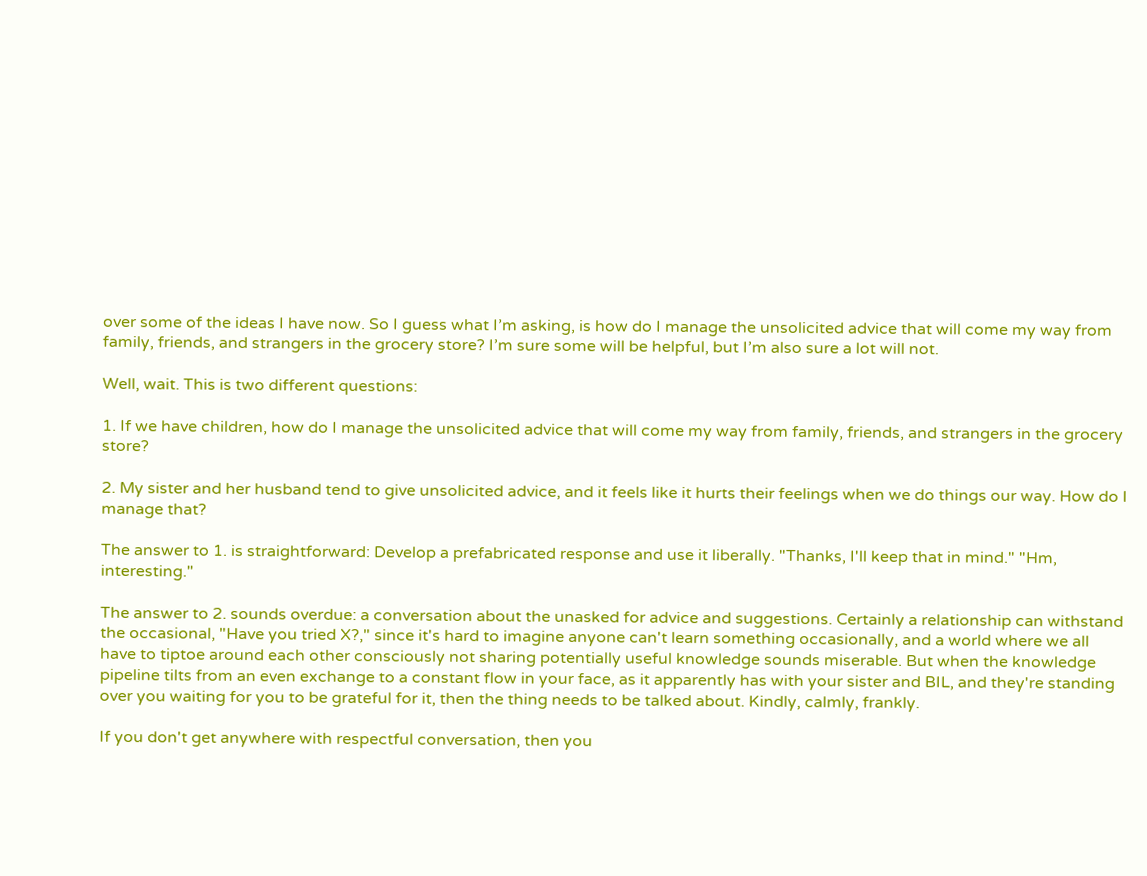over some of the ideas I have now. So I guess what I’m asking, is how do I manage the unsolicited advice that will come my way from family, friends, and strangers in the grocery store? I’m sure some will be helpful, but I’m also sure a lot will not.

Well, wait. This is two different questions:

1. If we have children, how do I manage the unsolicited advice that will come my way from family, friends, and strangers in the grocery store?

2. My sister and her husband tend to give unsolicited advice, and it feels like it hurts their feelings when we do things our way. How do I manage that?

The answer to 1. is straightforward: Develop a prefabricated response and use it liberally. "Thanks, I'll keep that in mind." "Hm, interesting."

The answer to 2. sounds overdue: a conversation about the unasked for advice and suggestions. Certainly a relationship can withstand the occasional, "Have you tried X?," since it's hard to imagine anyone can't learn something occasionally, and a world where we all have to tiptoe around each other consciously not sharing potentially useful knowledge sounds miserable. But when the knowledge pipeline tilts from an even exchange to a constant flow in your face, as it apparently has with your sister and BIL, and they're standing over you waiting for you to be grateful for it, then the thing needs to be talked about. Kindly, calmly, frankly.

If you don't get anywhere with respectful conversation, then you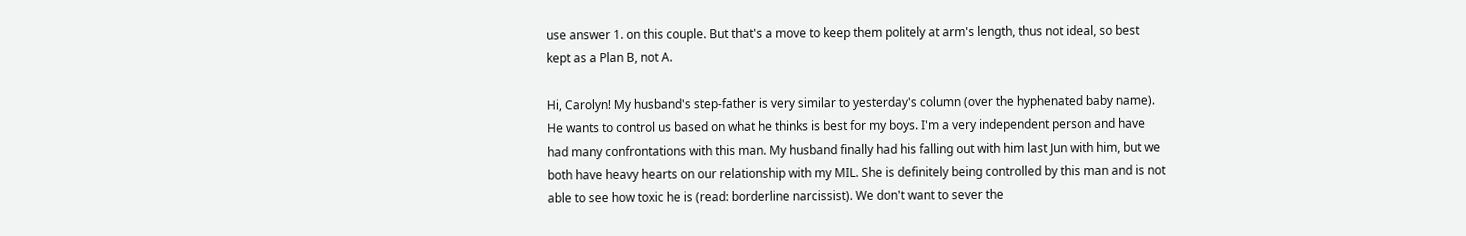use answer 1. on this couple. But that's a move to keep them politely at arm's length, thus not ideal, so best kept as a Plan B, not A.

Hi, Carolyn! My husband's step-father is very similar to yesterday's column (over the hyphenated baby name). He wants to control us based on what he thinks is best for my boys. I'm a very independent person and have had many confrontations with this man. My husband finally had his falling out with him last Jun with him, but we both have heavy hearts on our relationship with my MIL. She is definitely being controlled by this man and is not able to see how toxic he is (read: borderline narcissist). We don't want to sever the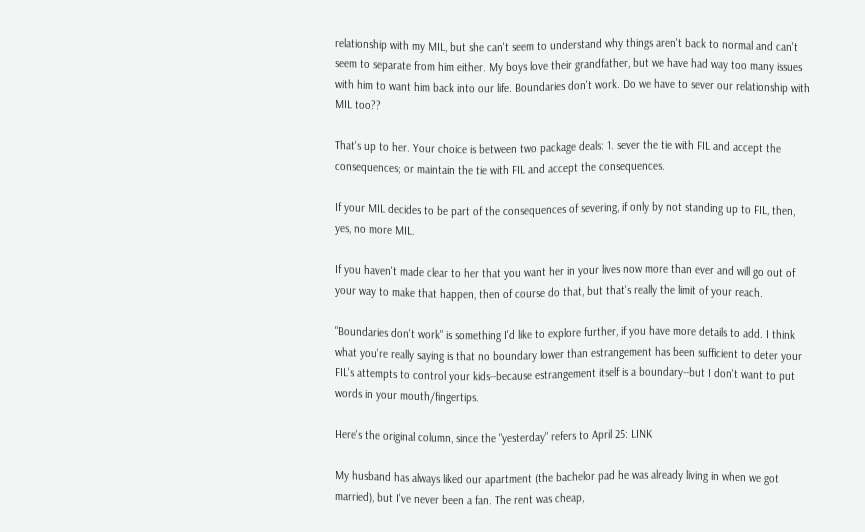relationship with my MIL, but she can't seem to understand why things aren't back to normal and can't seem to separate from him either. My boys love their grandfather, but we have had way too many issues with him to want him back into our life. Boundaries don't work. Do we have to sever our relationship with MIL too??

That's up to her. Your choice is between two package deals: 1. sever the tie with FIL and accept the consequences; or maintain the tie with FIL and accept the consequences.

If your MIL decides to be part of the consequences of severing, if only by not standing up to FIL, then, yes, no more MIL.

If you haven't made clear to her that you want her in your lives now more than ever and will go out of your way to make that happen, then of course do that, but that's really the limit of your reach.

"Boundaries don't work" is something I'd like to explore further, if you have more details to add. I think what you're really saying is that no boundary lower than estrangement has been sufficient to deter your FIL's attempts to control your kids--because estrangement itself is a boundary--but I don't want to put words in your mouth/fingertips.

Here's the original column, since the "yesterday" refers to April 25: LINK

My husband has always liked our apartment (the bachelor pad he was already living in when we got married), but I've never been a fan. The rent was cheap,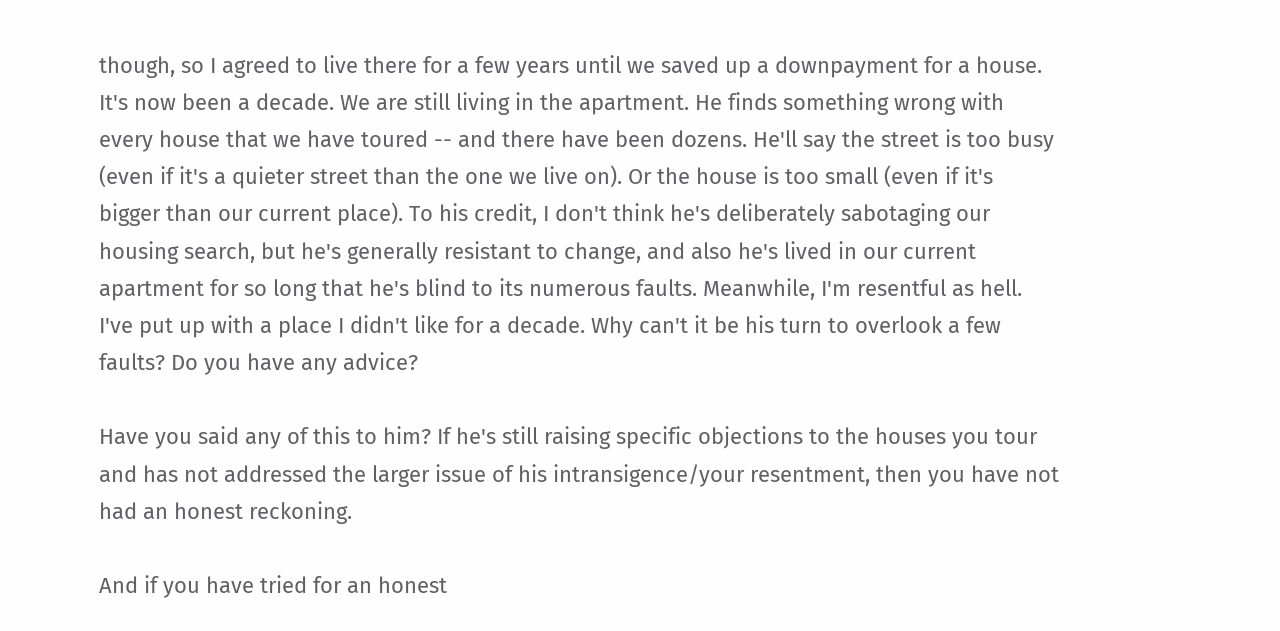though, so I agreed to live there for a few years until we saved up a downpayment for a house. It's now been a decade. We are still living in the apartment. He finds something wrong with every house that we have toured -- and there have been dozens. He'll say the street is too busy (even if it's a quieter street than the one we live on). Or the house is too small (even if it's bigger than our current place). To his credit, I don't think he's deliberately sabotaging our housing search, but he's generally resistant to change, and also he's lived in our current apartment for so long that he's blind to its numerous faults. Meanwhile, I'm resentful as hell. I've put up with a place I didn't like for a decade. Why can't it be his turn to overlook a few faults? Do you have any advice?

Have you said any of this to him? If he's still raising specific objections to the houses you tour and has not addressed the larger issue of his intransigence/your resentment, then you have not had an honest reckoning.

And if you have tried for an honest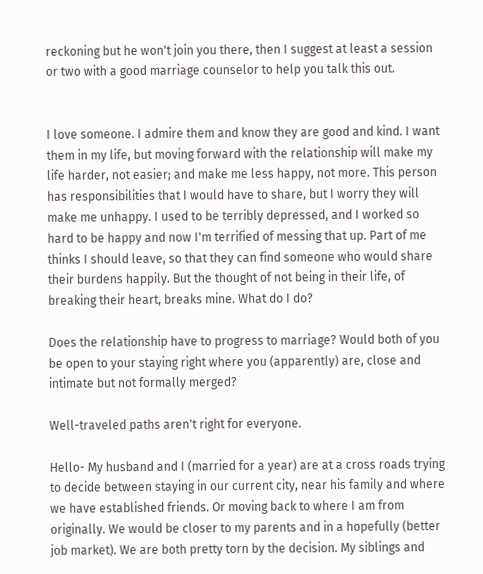reckoning but he won't join you there, then I suggest at least a session or two with a good marriage counselor to help you talk this out.


I love someone. I admire them and know they are good and kind. I want them in my life, but moving forward with the relationship will make my life harder, not easier; and make me less happy, not more. This person has responsibilities that I would have to share, but I worry they will make me unhappy. I used to be terribly depressed, and I worked so hard to be happy and now I'm terrified of messing that up. Part of me thinks I should leave, so that they can find someone who would share their burdens happily. But the thought of not being in their life, of breaking their heart, breaks mine. What do I do?

Does the relationship have to progress to marriage? Would both of you be open to your staying right where you (apparently) are, close and intimate but not formally merged?

Well-traveled paths aren't right for everyone.

Hello- My husband and I (married for a year) are at a cross roads trying to decide between staying in our current city, near his family and where we have established friends. Or moving back to where I am from originally. We would be closer to my parents and in a hopefully (better job market). We are both pretty torn by the decision. My siblings and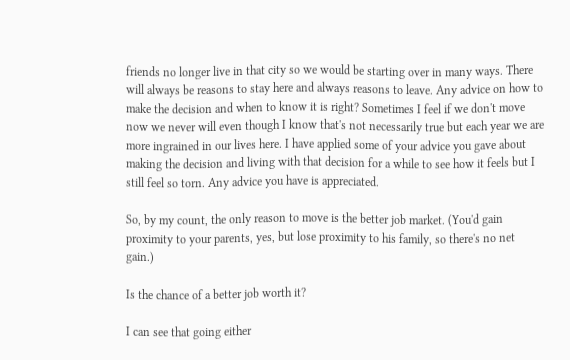friends no longer live in that city so we would be starting over in many ways. There will always be reasons to stay here and always reasons to leave. Any advice on how to make the decision and when to know it is right? Sometimes I feel if we don't move now we never will even though I know that's not necessarily true but each year we are more ingrained in our lives here. I have applied some of your advice you gave about making the decision and living with that decision for a while to see how it feels but I still feel so torn. Any advice you have is appreciated.

So, by my count, the only reason to move is the better job market. (You'd gain proximity to your parents, yes, but lose proximity to his family, so there's no net gain.)

Is the chance of a better job worth it?

I can see that going either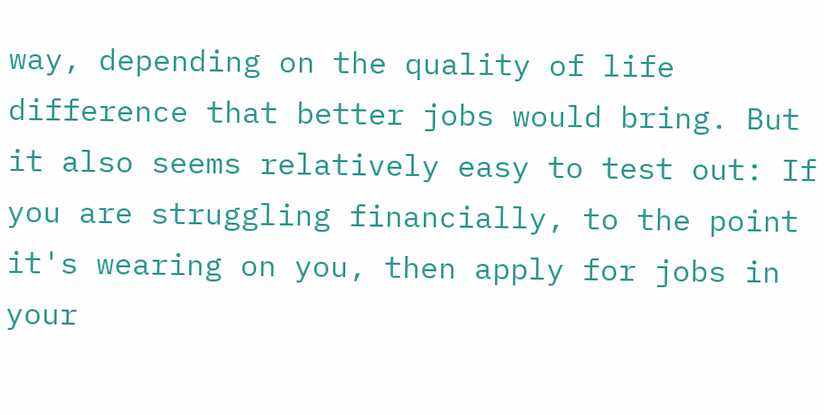way, depending on the quality of life difference that better jobs would bring. But it also seems relatively easy to test out: If you are struggling financially, to the point it's wearing on you, then apply for jobs in your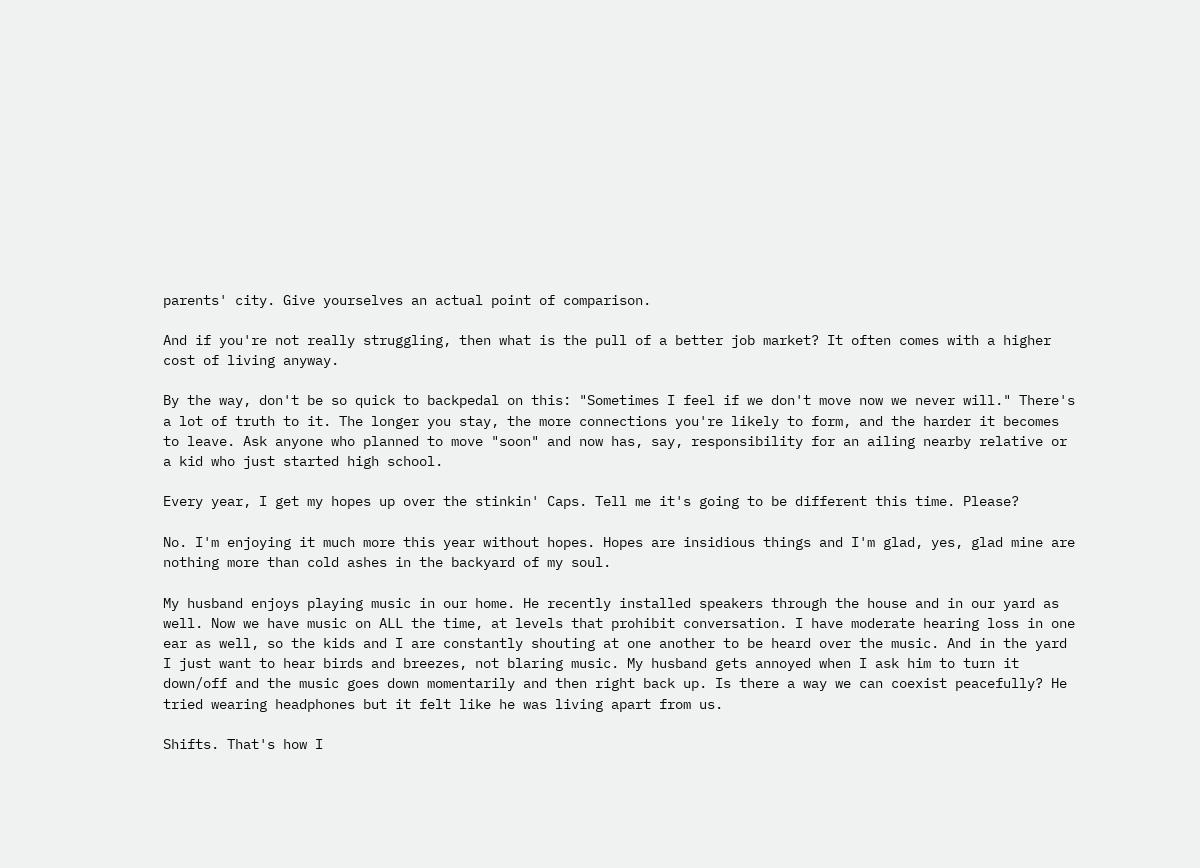parents' city. Give yourselves an actual point of comparison.

And if you're not really struggling, then what is the pull of a better job market? It often comes with a higher cost of living anyway.

By the way, don't be so quick to backpedal on this: "Sometimes I feel if we don't move now we never will." There's a lot of truth to it. The longer you stay, the more connections you're likely to form, and the harder it becomes to leave. Ask anyone who planned to move "soon" and now has, say, responsibility for an ailing nearby relative or a kid who just started high school.

Every year, I get my hopes up over the stinkin' Caps. Tell me it's going to be different this time. Please?

No. I'm enjoying it much more this year without hopes. Hopes are insidious things and I'm glad, yes, glad mine are nothing more than cold ashes in the backyard of my soul.

My husband enjoys playing music in our home. He recently installed speakers through the house and in our yard as well. Now we have music on ALL the time, at levels that prohibit conversation. I have moderate hearing loss in one ear as well, so the kids and I are constantly shouting at one another to be heard over the music. And in the yard I just want to hear birds and breezes, not blaring music. My husband gets annoyed when I ask him to turn it down/off and the music goes down momentarily and then right back up. Is there a way we can coexist peacefully? He tried wearing headphones but it felt like he was living apart from us.

Shifts. That's how I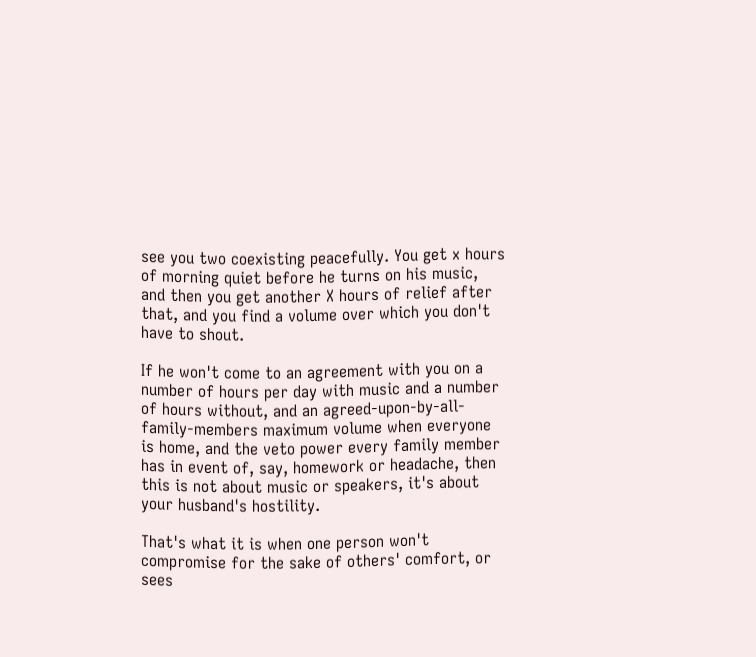see you two coexisting peacefully. You get x hours of morning quiet before he turns on his music, and then you get another X hours of relief after that, and you find a volume over which you don't have to shout.

If he won't come to an agreement with you on a number of hours per day with music and a number of hours without, and an agreed-upon-by-all-family-members maximum volume when everyone is home, and the veto power every family member has in event of, say, homework or headache, then this is not about music or speakers, it's about your husband's hostility.

That's what it is when one person won't compromise for the sake of others' comfort, or sees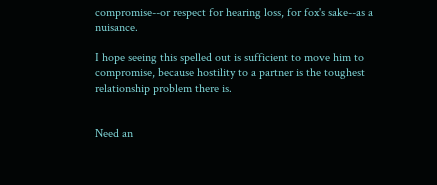compromise--or respect for hearing loss, for fox's sake--as a nuisance.

I hope seeing this spelled out is sufficient to move him to compromise, because hostility to a partner is the toughest relationship problem there is.


Need an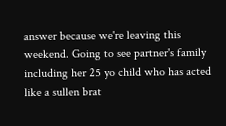answer because we're leaving this weekend. Going to see partner's family including her 25 yo child who has acted like a sullen brat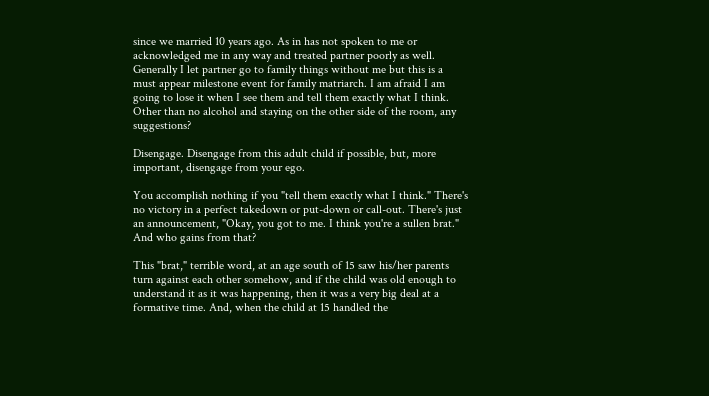since we married 10 years ago. As in has not spoken to me or acknowledged me in any way and treated partner poorly as well. Generally I let partner go to family things without me but this is a must appear milestone event for family matriarch. I am afraid I am going to lose it when I see them and tell them exactly what I think. Other than no alcohol and staying on the other side of the room, any suggestions?

Disengage. Disengage from this adult child if possible, but, more important, disengage from your ego.

You accomplish nothing if you "tell them exactly what I think." There's no victory in a perfect takedown or put-down or call-out. There's just an announcement, "Okay, you got to me. I think you're a sullen brat." And who gains from that?

This "brat," terrible word, at an age south of 15 saw his/her parents turn against each other somehow, and if the child was old enough to understand it as it was happening, then it was a very big deal at a formative time. And, when the child at 15 handled the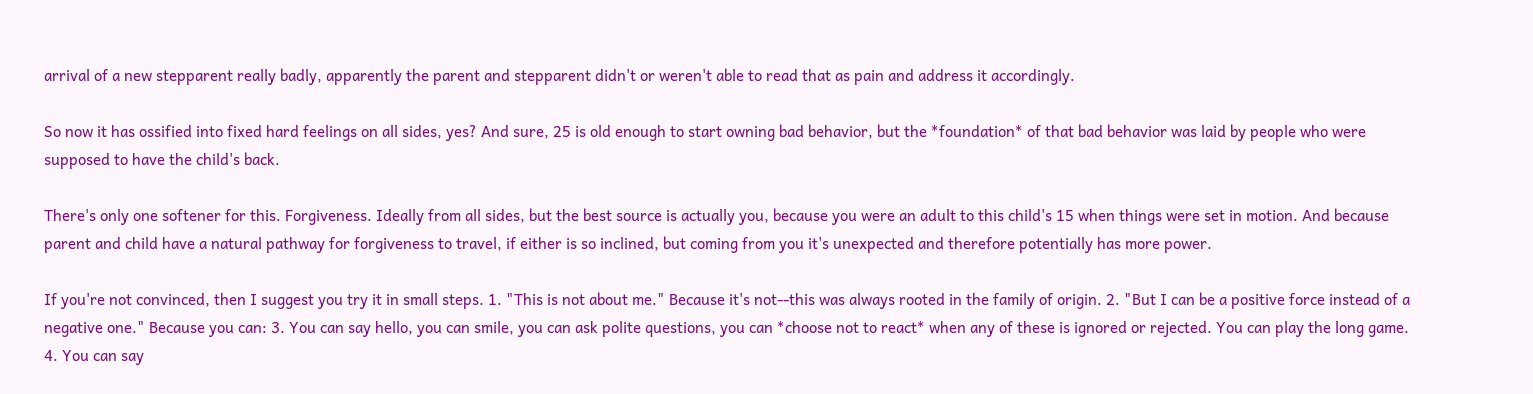arrival of a new stepparent really badly, apparently the parent and stepparent didn't or weren't able to read that as pain and address it accordingly.

So now it has ossified into fixed hard feelings on all sides, yes? And sure, 25 is old enough to start owning bad behavior, but the *foundation* of that bad behavior was laid by people who were supposed to have the child's back.

There's only one softener for this. Forgiveness. Ideally from all sides, but the best source is actually you, because you were an adult to this child's 15 when things were set in motion. And because parent and child have a natural pathway for forgiveness to travel, if either is so inclined, but coming from you it's unexpected and therefore potentially has more power.

If you're not convinced, then I suggest you try it in small steps. 1. "This is not about me." Because it's not--this was always rooted in the family of origin. 2. "But I can be a positive force instead of a negative one." Because you can: 3. You can say hello, you can smile, you can ask polite questions, you can *choose not to react* when any of these is ignored or rejected. You can play the long game. 4. You can say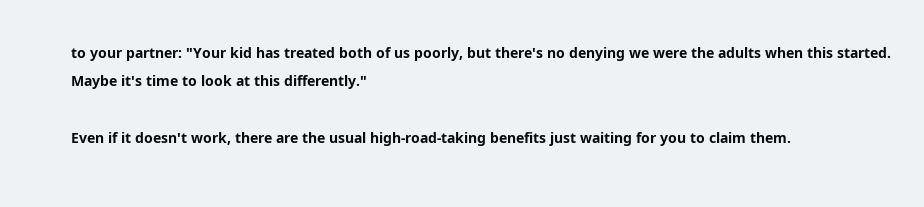to your partner: "Your kid has treated both of us poorly, but there's no denying we were the adults when this started. Maybe it's time to look at this differently."

Even if it doesn't work, there are the usual high-road-taking benefits just waiting for you to claim them.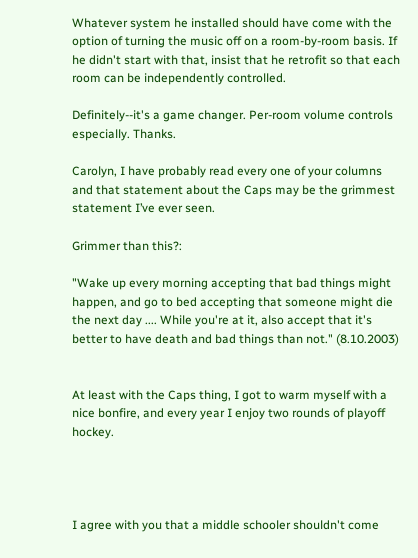Whatever system he installed should have come with the option of turning the music off on a room-by-room basis. If he didn't start with that, insist that he retrofit so that each room can be independently controlled.

Definitely--it's a game changer. Per-room volume controls especially. Thanks.

Carolyn, I have probably read every one of your columns and that statement about the Caps may be the grimmest statement I’ve ever seen.

Grimmer than this?:

"Wake up every morning accepting that bad things might happen, and go to bed accepting that someone might die the next day .... While you're at it, also accept that it's better to have death and bad things than not." (8.10.2003)


At least with the Caps thing, I got to warm myself with a nice bonfire, and every year I enjoy two rounds of playoff hockey.




I agree with you that a middle schooler shouldn't come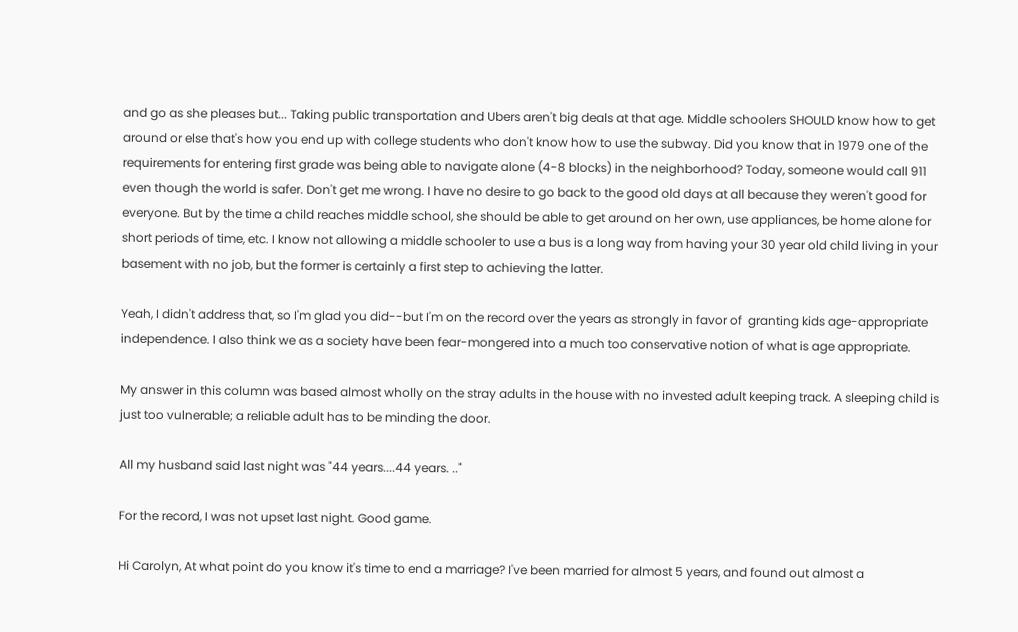and go as she pleases but... Taking public transportation and Ubers aren't big deals at that age. Middle schoolers SHOULD know how to get around or else that's how you end up with college students who don't know how to use the subway. Did you know that in 1979 one of the requirements for entering first grade was being able to navigate alone (4-8 blocks) in the neighborhood? Today, someone would call 911 even though the world is safer. Don't get me wrong. I have no desire to go back to the good old days at all because they weren't good for everyone. But by the time a child reaches middle school, she should be able to get around on her own, use appliances, be home alone for short periods of time, etc. I know not allowing a middle schooler to use a bus is a long way from having your 30 year old child living in your basement with no job, but the former is certainly a first step to achieving the latter.

Yeah, I didn't address that, so I'm glad you did--but I'm on the record over the years as strongly in favor of  granting kids age-appropriate independence. I also think we as a society have been fear-mongered into a much too conservative notion of what is age appropriate.

My answer in this column was based almost wholly on the stray adults in the house with no invested adult keeping track. A sleeping child is just too vulnerable; a reliable adult has to be minding the door.

All my husband said last night was "44 years....44 years. .."

For the record, I was not upset last night. Good game.

Hi Carolyn, At what point do you know it's time to end a marriage? I've been married for almost 5 years, and found out almost a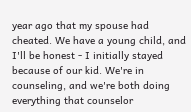year ago that my spouse had cheated. We have a young child, and I'll be honest - I initially stayed because of our kid. We're in counseling, and we're both doing everything that counselor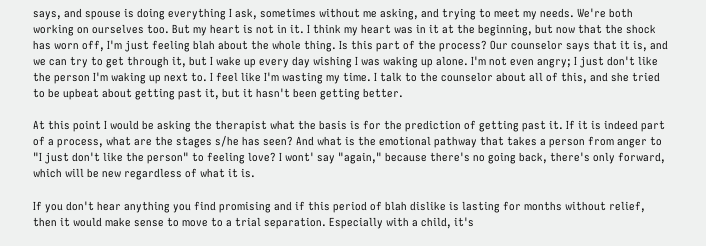says, and spouse is doing everything I ask, sometimes without me asking, and trying to meet my needs. We're both working on ourselves too. But my heart is not in it. I think my heart was in it at the beginning, but now that the shock has worn off, I'm just feeling blah about the whole thing. Is this part of the process? Our counselor says that it is, and we can try to get through it, but I wake up every day wishing I was waking up alone. I'm not even angry; I just don't like the person I'm waking up next to. I feel like I'm wasting my time. I talk to the counselor about all of this, and she tried to be upbeat about getting past it, but it hasn't been getting better.

At this point I would be asking the therapist what the basis is for the prediction of getting past it. If it is indeed part of a process, what are the stages s/he has seen? And what is the emotional pathway that takes a person from anger to "I just don't like the person" to feeling love? I wont' say "again," because there's no going back, there's only forward, which will be new regardless of what it is.

If you don't hear anything you find promising and if this period of blah dislike is lasting for months without relief, then it would make sense to move to a trial separation. Especially with a child, it's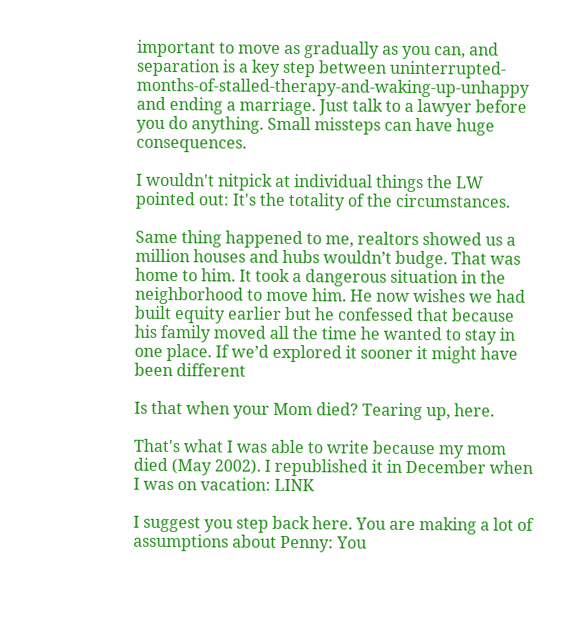important to move as gradually as you can, and separation is a key step between uninterrupted-months-of-stalled-therapy-and-waking-up-unhappy and ending a marriage. Just talk to a lawyer before you do anything. Small missteps can have huge consequences.

I wouldn't nitpick at individual things the LW pointed out: It's the totality of the circumstances.

Same thing happened to me, realtors showed us a million houses and hubs wouldn’t budge. That was home to him. It took a dangerous situation in the neighborhood to move him. He now wishes we had built equity earlier but he confessed that because his family moved all the time he wanted to stay in one place. If we’d explored it sooner it might have been different

Is that when your Mom died? Tearing up, here.

That's what I was able to write because my mom died (May 2002). I republished it in December when I was on vacation: LINK

I suggest you step back here. You are making a lot of assumptions about Penny: You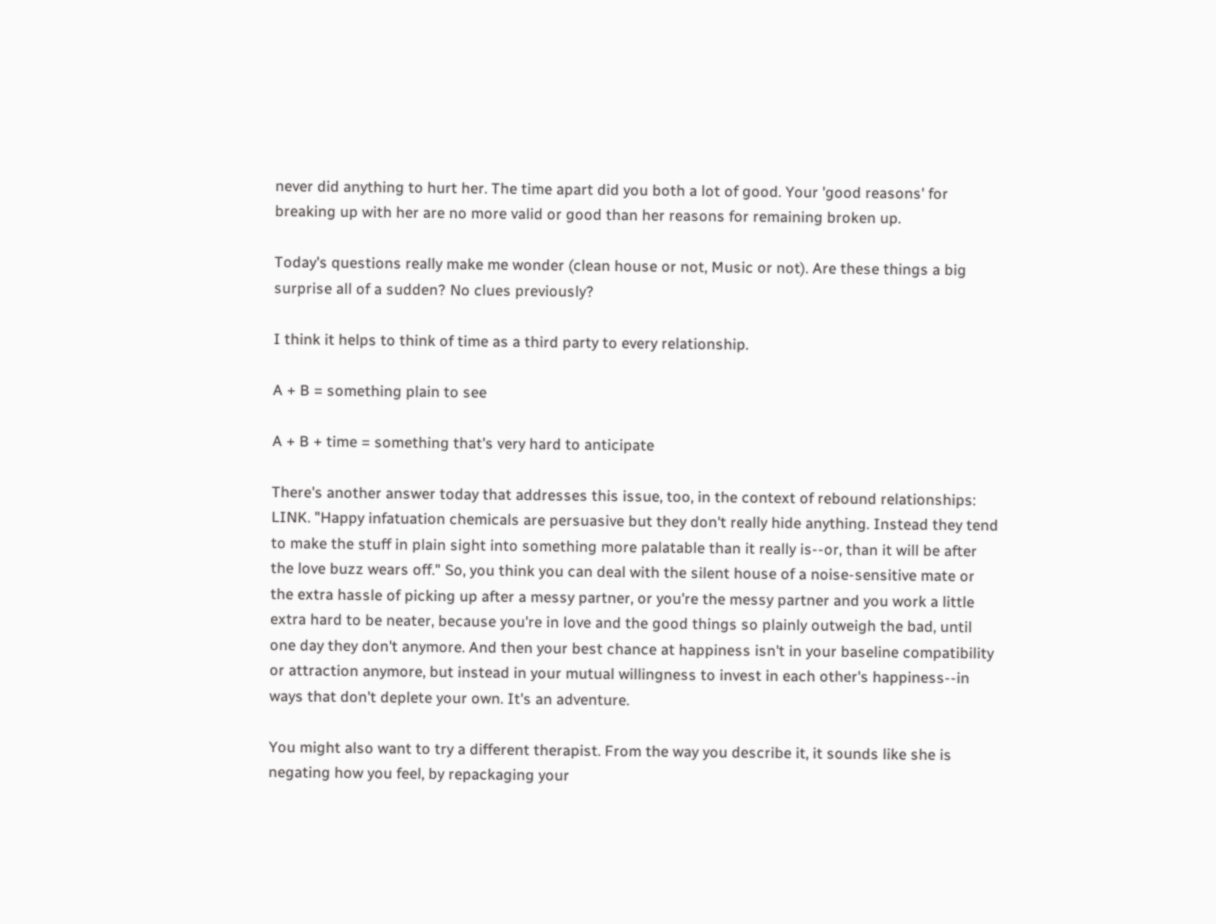never did anything to hurt her. The time apart did you both a lot of good. Your 'good reasons' for breaking up with her are no more valid or good than her reasons for remaining broken up.

Today's questions really make me wonder (clean house or not, Music or not). Are these things a big surprise all of a sudden? No clues previously?

I think it helps to think of time as a third party to every relationship.

A + B = something plain to see

A + B + time = something that's very hard to anticipate

There's another answer today that addresses this issue, too, in the context of rebound relationships: LINK. "Happy infatuation chemicals are persuasive but they don't really hide anything. Instead they tend to make the stuff in plain sight into something more palatable than it really is--or, than it will be after the love buzz wears off." So, you think you can deal with the silent house of a noise-sensitive mate or the extra hassle of picking up after a messy partner, or you're the messy partner and you work a little extra hard to be neater, because you're in love and the good things so plainly outweigh the bad, until one day they don't anymore. And then your best chance at happiness isn't in your baseline compatibility or attraction anymore, but instead in your mutual willingness to invest in each other's happiness--in ways that don't deplete your own. It's an adventure.

You might also want to try a different therapist. From the way you describe it, it sounds like she is negating how you feel, by repackaging your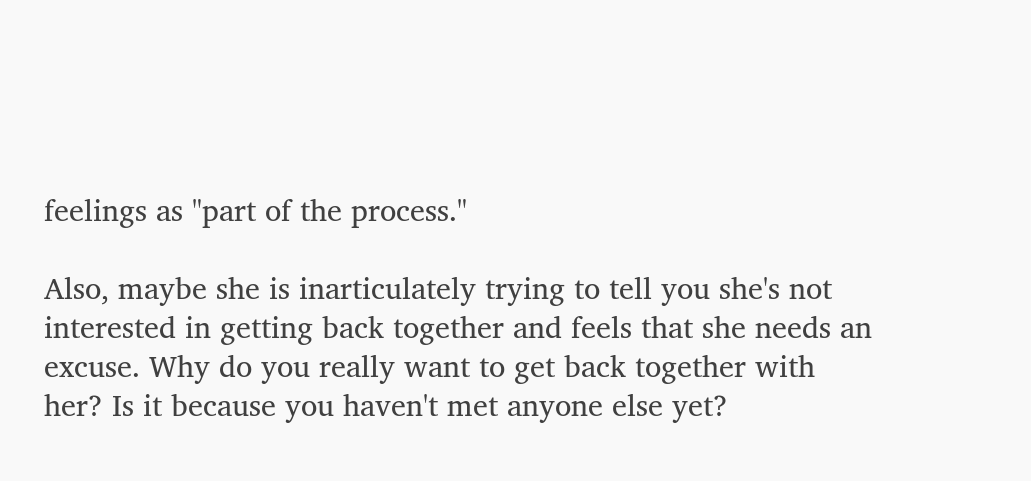feelings as "part of the process."

Also, maybe she is inarticulately trying to tell you she's not interested in getting back together and feels that she needs an excuse. Why do you really want to get back together with her? Is it because you haven't met anyone else yet?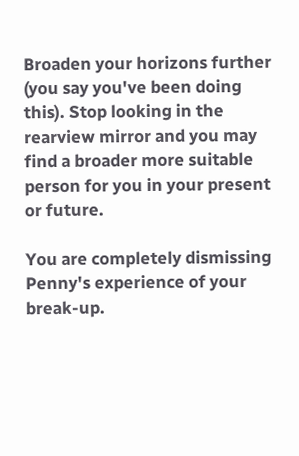Broaden your horizons further (you say you've been doing this). Stop looking in the rearview mirror and you may find a broader more suitable person for you in your present or future.

You are completely dismissing Penny's experience of your break-up.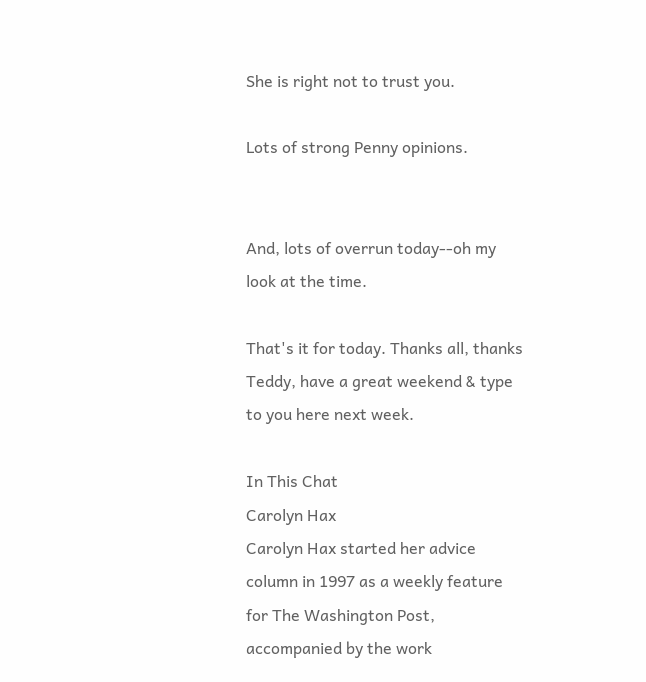She is right not to trust you.

Lots of strong Penny opinions.


And, lots of overrun today--oh my look at the time.

That's it for today. Thanks all, thanks Teddy, have a great weekend & type to you here next week.

In This Chat
Carolyn Hax
Carolyn Hax started her advice column in 1997 as a weekly feature for The Washington Post, accompanied by the work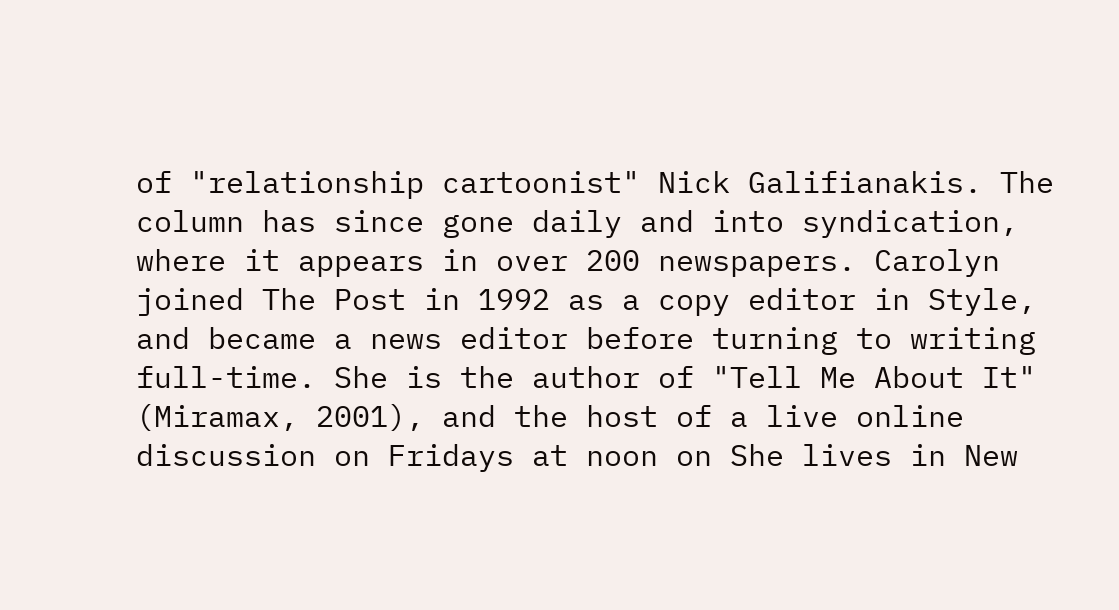of "relationship cartoonist" Nick Galifianakis. The column has since gone daily and into syndication, where it appears in over 200 newspapers. Carolyn joined The Post in 1992 as a copy editor in Style, and became a news editor before turning to writing full-time. She is the author of "Tell Me About It" (Miramax, 2001), and the host of a live online discussion on Fridays at noon on She lives in New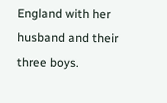England with her husband and their three boys.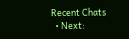Recent Chats
  • Next: